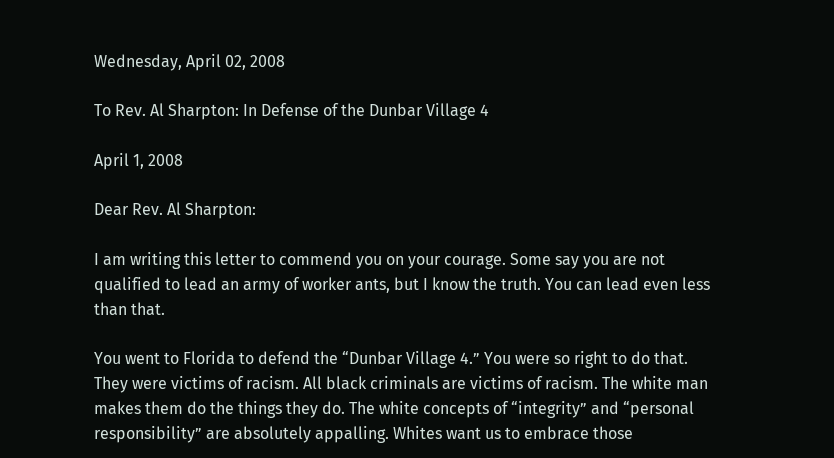Wednesday, April 02, 2008

To Rev. Al Sharpton: In Defense of the Dunbar Village 4

April 1, 2008

Dear Rev. Al Sharpton:

I am writing this letter to commend you on your courage. Some say you are not qualified to lead an army of worker ants, but I know the truth. You can lead even less than that.

You went to Florida to defend the “Dunbar Village 4.” You were so right to do that. They were victims of racism. All black criminals are victims of racism. The white man makes them do the things they do. The white concepts of “integrity” and “personal responsibility” are absolutely appalling. Whites want us to embrace those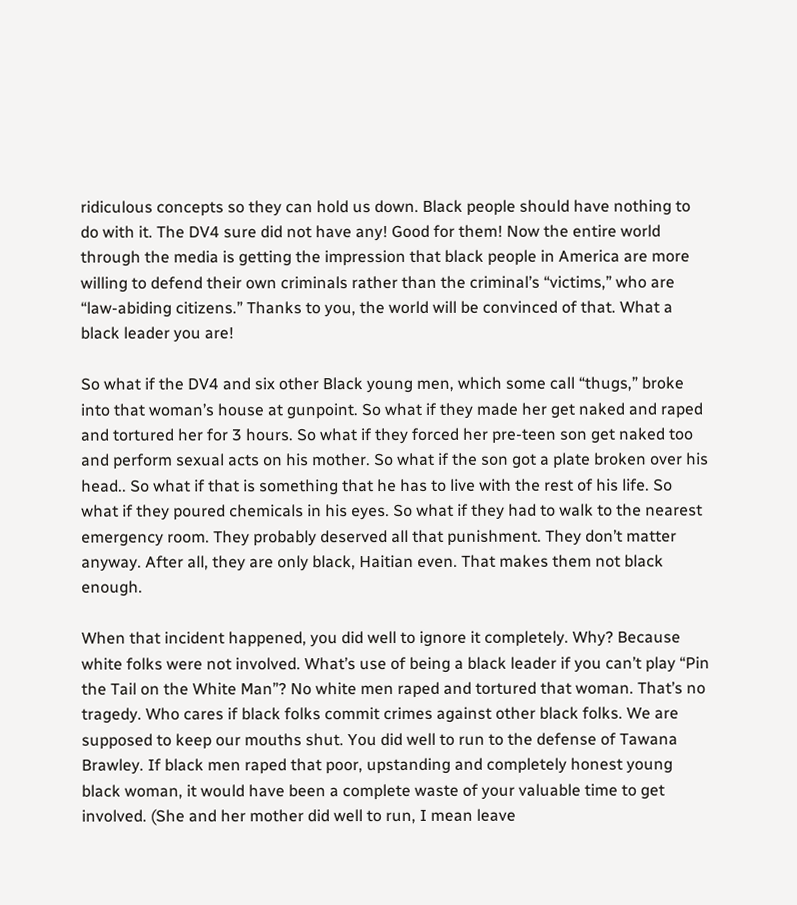ridiculous concepts so they can hold us down. Black people should have nothing to do with it. The DV4 sure did not have any! Good for them! Now the entire world through the media is getting the impression that black people in America are more willing to defend their own criminals rather than the criminal’s “victims,” who are “law-abiding citizens.” Thanks to you, the world will be convinced of that. What a black leader you are!

So what if the DV4 and six other Black young men, which some call “thugs,” broke into that woman’s house at gunpoint. So what if they made her get naked and raped and tortured her for 3 hours. So what if they forced her pre-teen son get naked too and perform sexual acts on his mother. So what if the son got a plate broken over his head.. So what if that is something that he has to live with the rest of his life. So what if they poured chemicals in his eyes. So what if they had to walk to the nearest emergency room. They probably deserved all that punishment. They don’t matter anyway. After all, they are only black, Haitian even. That makes them not black enough.

When that incident happened, you did well to ignore it completely. Why? Because white folks were not involved. What’s use of being a black leader if you can’t play “Pin the Tail on the White Man”? No white men raped and tortured that woman. That’s no tragedy. Who cares if black folks commit crimes against other black folks. We are supposed to keep our mouths shut. You did well to run to the defense of Tawana Brawley. If black men raped that poor, upstanding and completely honest young black woman, it would have been a complete waste of your valuable time to get involved. (She and her mother did well to run, I mean leave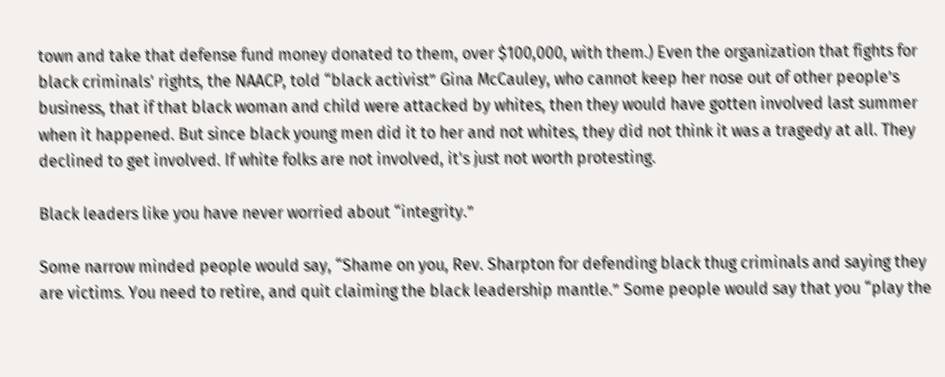town and take that defense fund money donated to them, over $100,000, with them.) Even the organization that fights for black criminals' rights, the NAACP, told “black activist” Gina McCauley, who cannot keep her nose out of other people’s business, that if that black woman and child were attacked by whites, then they would have gotten involved last summer when it happened. But since black young men did it to her and not whites, they did not think it was a tragedy at all. They declined to get involved. If white folks are not involved, it's just not worth protesting.

Black leaders like you have never worried about “integrity.”

Some narrow minded people would say, “Shame on you, Rev. Sharpton for defending black thug criminals and saying they are victims. You need to retire, and quit claiming the black leadership mantle.” Some people would say that you “play the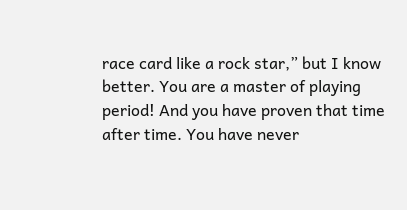race card like a rock star,” but I know better. You are a master of playing period! And you have proven that time after time. You have never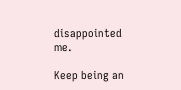disappointed me.

Keep being an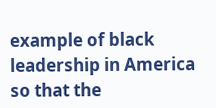example of black leadership in America so that the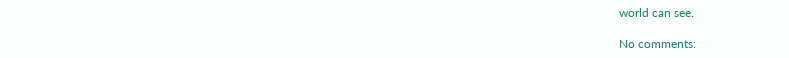world can see.

No comments: